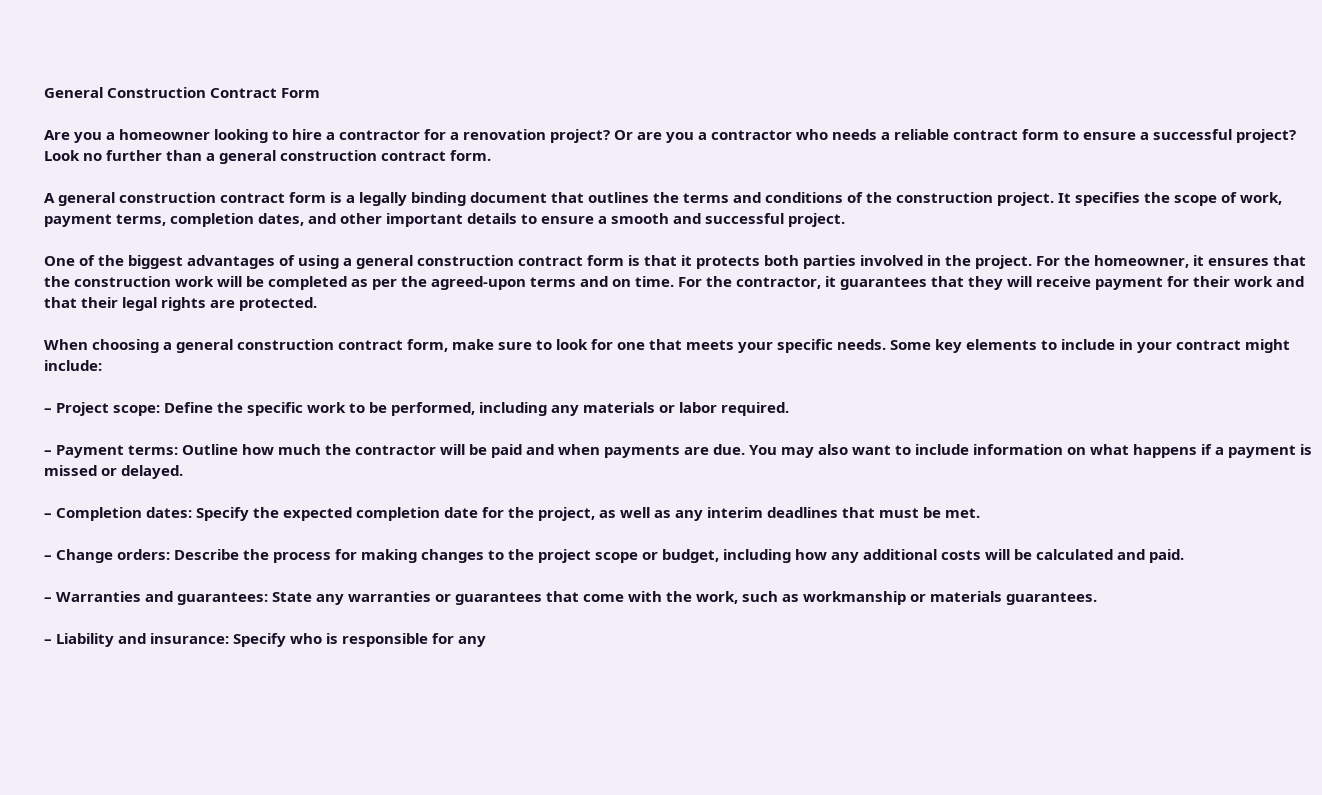General Construction Contract Form

Are you a homeowner looking to hire a contractor for a renovation project? Or are you a contractor who needs a reliable contract form to ensure a successful project? Look no further than a general construction contract form.

A general construction contract form is a legally binding document that outlines the terms and conditions of the construction project. It specifies the scope of work, payment terms, completion dates, and other important details to ensure a smooth and successful project.

One of the biggest advantages of using a general construction contract form is that it protects both parties involved in the project. For the homeowner, it ensures that the construction work will be completed as per the agreed-upon terms and on time. For the contractor, it guarantees that they will receive payment for their work and that their legal rights are protected.

When choosing a general construction contract form, make sure to look for one that meets your specific needs. Some key elements to include in your contract might include:

– Project scope: Define the specific work to be performed, including any materials or labor required.

– Payment terms: Outline how much the contractor will be paid and when payments are due. You may also want to include information on what happens if a payment is missed or delayed.

– Completion dates: Specify the expected completion date for the project, as well as any interim deadlines that must be met.

– Change orders: Describe the process for making changes to the project scope or budget, including how any additional costs will be calculated and paid.

– Warranties and guarantees: State any warranties or guarantees that come with the work, such as workmanship or materials guarantees.

– Liability and insurance: Specify who is responsible for any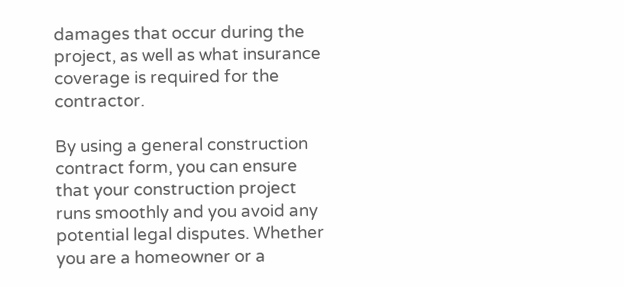damages that occur during the project, as well as what insurance coverage is required for the contractor.

By using a general construction contract form, you can ensure that your construction project runs smoothly and you avoid any potential legal disputes. Whether you are a homeowner or a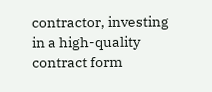contractor, investing in a high-quality contract form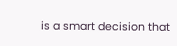is a smart decision that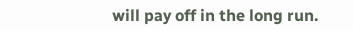will pay off in the long run.